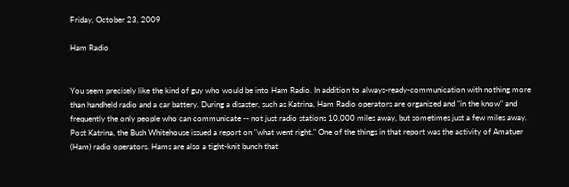Friday, October 23, 2009

Ham Radio


You seem precisely like the kind of guy who would be into Ham Radio. In addition to always-ready-communication with nothing more than handheld radio and a car battery. During a disaster, such as Katrina, Ham Radio operators are organized and "in the know" and frequently the only people who can communicate -- not just radio stations 10,000 miles away, but sometimes just a few miles away. Post Katrina, the Bush Whitehouse issued a report on "what went right." One of the things in that report was the activity of Amatuer (Ham) radio operators. Hams are also a tight-knit bunch that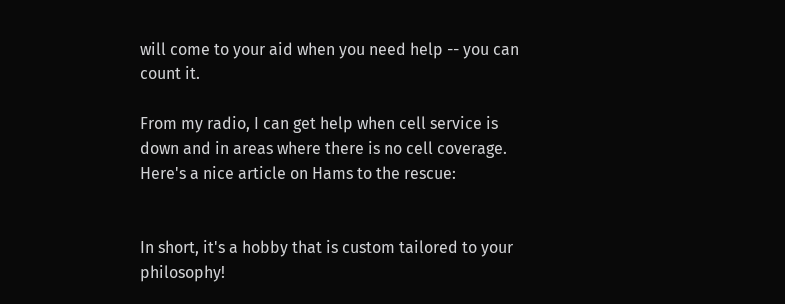will come to your aid when you need help -- you can count it.

From my radio, I can get help when cell service is down and in areas where there is no cell coverage. Here's a nice article on Hams to the rescue:


In short, it's a hobby that is custom tailored to your philosophy!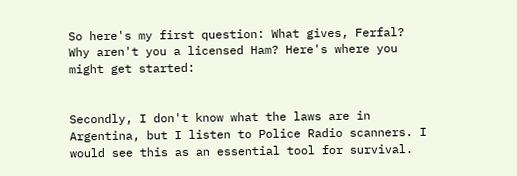So here's my first question: What gives, Ferfal? Why aren't you a licensed Ham? Here's where you might get started:


Secondly, I don't know what the laws are in Argentina, but I listen to Police Radio scanners. I would see this as an essential tool for survival.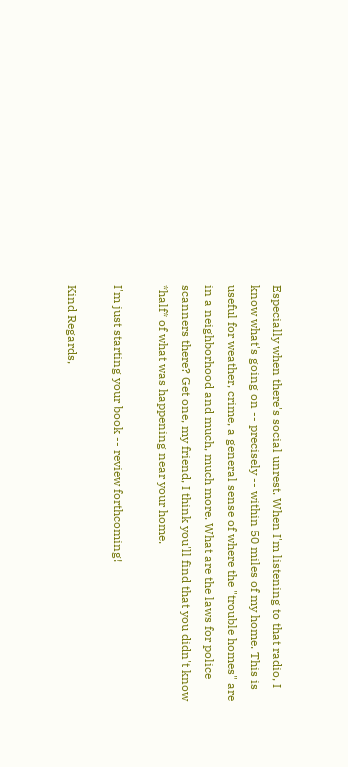Especially when there's social unrest. When I'm listening to that radio, I know what's going on -- precisely -- within 50 miles of my home. This is useful for weather, crime, a general sense of where the "trouble homes" are in a neighborhood and much, much more. What are the laws for police scanners there? Get one, my friend, I think you'll find that you didn't know *half* of what was happening near your home.

I'm just starting your book -- review forthcoming!

Kind Regards,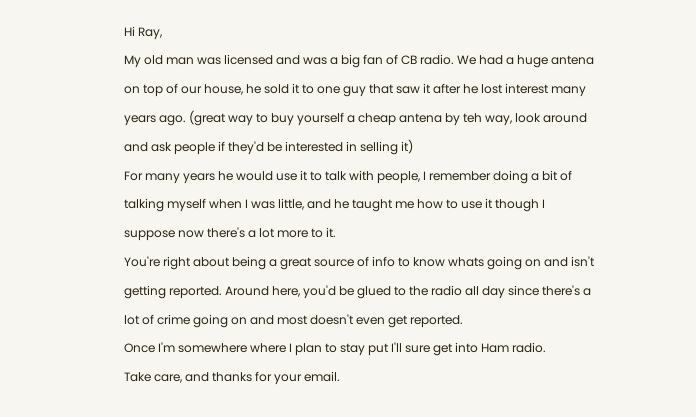Hi Ray,
My old man was licensed and was a big fan of CB radio. We had a huge antena on top of our house, he sold it to one guy that saw it after he lost interest many years ago. (great way to buy yourself a cheap antena by teh way, look around and ask people if they'd be interested in selling it)
For many years he would use it to talk with people, I remember doing a bit of talking myself when I was little, and he taught me how to use it though I suppose now there's a lot more to it.
You're right about being a great source of info to know whats going on and isn't getting reported. Around here, you'd be glued to the radio all day since there's a lot of crime going on and most doesn't even get reported.
Once I'm somewhere where I plan to stay put I'll sure get into Ham radio.
Take care, and thanks for your email.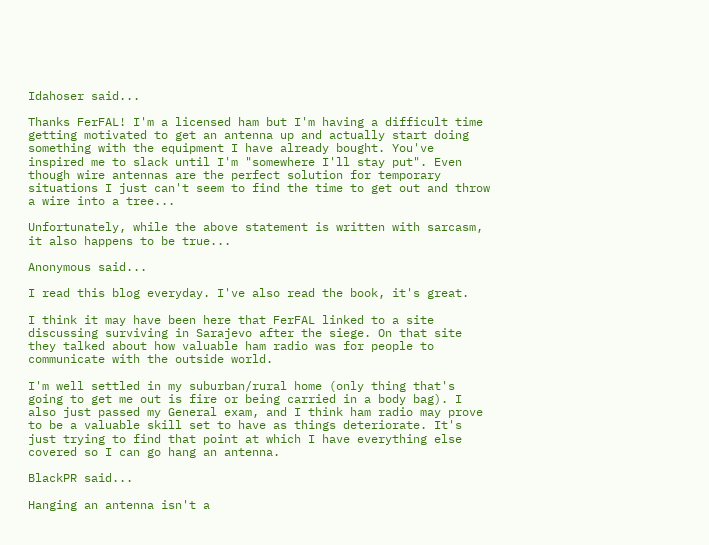Idahoser said...

Thanks FerFAL! I'm a licensed ham but I'm having a difficult time getting motivated to get an antenna up and actually start doing something with the equipment I have already bought. You've inspired me to slack until I'm "somewhere I'll stay put". Even though wire antennas are the perfect solution for temporary situations I just can't seem to find the time to get out and throw a wire into a tree...

Unfortunately, while the above statement is written with sarcasm, it also happens to be true...

Anonymous said...

I read this blog everyday. I've also read the book, it's great.

I think it may have been here that FerFAL linked to a site discussing surviving in Sarajevo after the siege. On that site they talked about how valuable ham radio was for people to communicate with the outside world.

I'm well settled in my suburban/rural home (only thing that's going to get me out is fire or being carried in a body bag). I also just passed my General exam, and I think ham radio may prove to be a valuable skill set to have as things deteriorate. It's just trying to find that point at which I have everything else covered so I can go hang an antenna.

BlackPR said...

Hanging an antenna isn't a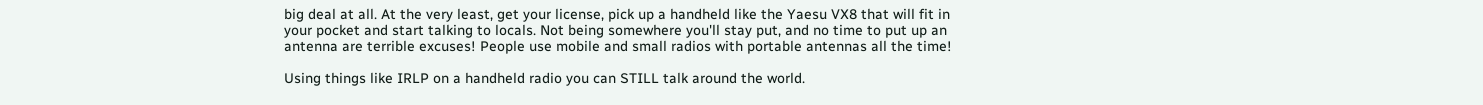big deal at all. At the very least, get your license, pick up a handheld like the Yaesu VX8 that will fit in your pocket and start talking to locals. Not being somewhere you'll stay put, and no time to put up an antenna are terrible excuses! People use mobile and small radios with portable antennas all the time!

Using things like IRLP on a handheld radio you can STILL talk around the world.